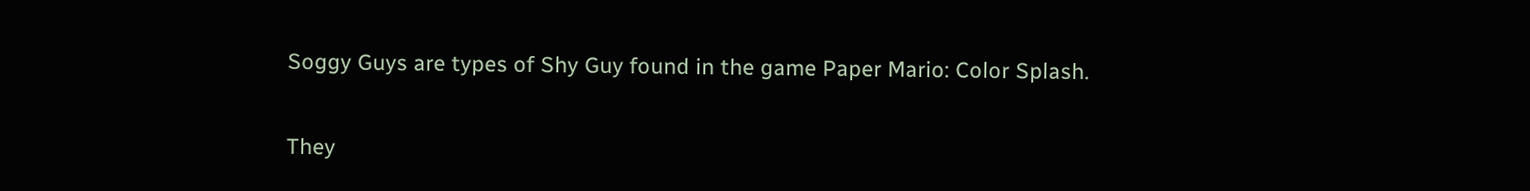Soggy Guys are types of Shy Guy found in the game Paper Mario: Color Splash.


They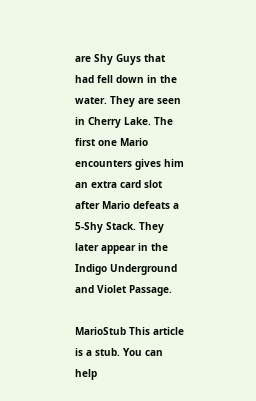are Shy Guys that had fell down in the water. They are seen in Cherry Lake. The first one Mario encounters gives him an extra card slot after Mario defeats a 5-Shy Stack. They later appear in the Indigo Underground and Violet Passage.

MarioStub This article is a stub. You can help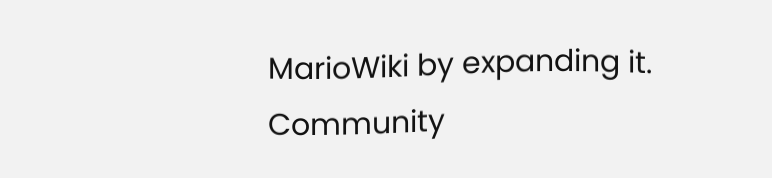MarioWiki by expanding it.
Community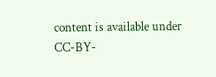content is available under CC-BY-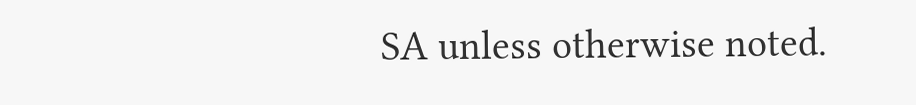SA unless otherwise noted.